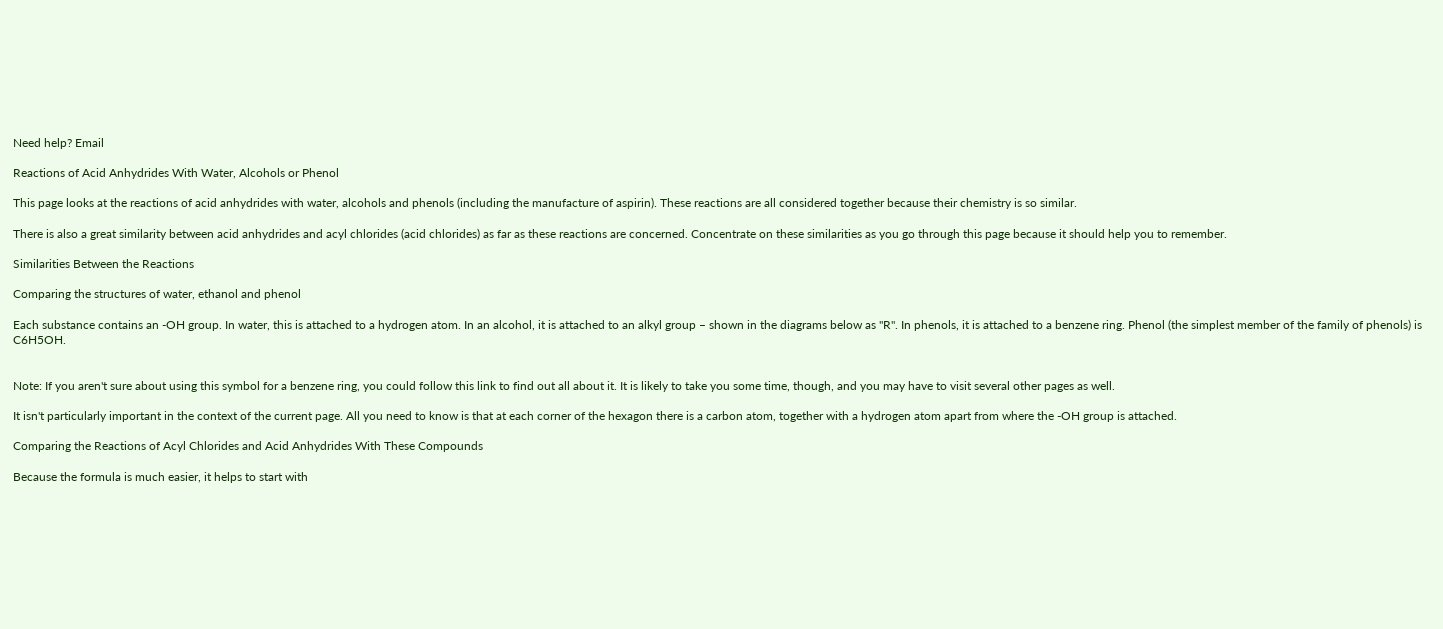Need help? Email

Reactions of Acid Anhydrides With Water, Alcohols or Phenol

This page looks at the reactions of acid anhydrides with water, alcohols and phenols (including the manufacture of aspirin). These reactions are all considered together because their chemistry is so similar.

There is also a great similarity between acid anhydrides and acyl chlorides (acid chlorides) as far as these reactions are concerned. Concentrate on these similarities as you go through this page because it should help you to remember.

Similarities Between the Reactions

Comparing the structures of water, ethanol and phenol

Each substance contains an -OH group. In water, this is attached to a hydrogen atom. In an alcohol, it is attached to an alkyl group – shown in the diagrams below as "R". In phenols, it is attached to a benzene ring. Phenol (the simplest member of the family of phenols) is C6H5OH.


Note: If you aren't sure about using this symbol for a benzene ring, you could follow this link to find out all about it. It is likely to take you some time, though, and you may have to visit several other pages as well.

It isn't particularly important in the context of the current page. All you need to know is that at each corner of the hexagon there is a carbon atom, together with a hydrogen atom apart from where the -OH group is attached.

Comparing the Reactions of Acyl Chlorides and Acid Anhydrides With These Compounds

Because the formula is much easier, it helps to start with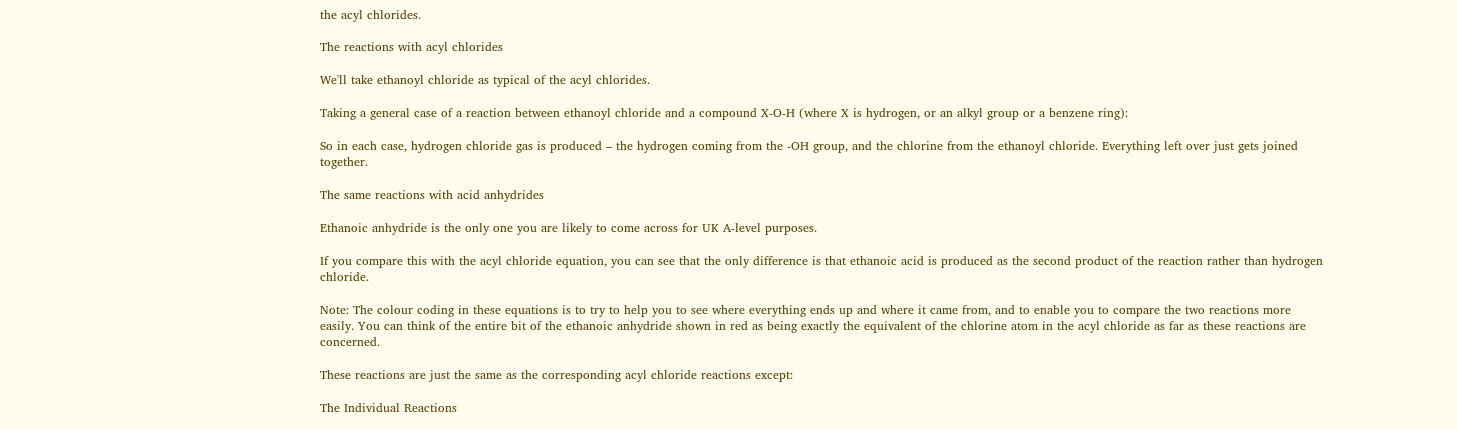the acyl chlorides.

The reactions with acyl chlorides

We'll take ethanoyl chloride as typical of the acyl chlorides.

Taking a general case of a reaction between ethanoyl chloride and a compound X-O-H (where X is hydrogen, or an alkyl group or a benzene ring):

So in each case, hydrogen chloride gas is produced – the hydrogen coming from the -OH group, and the chlorine from the ethanoyl chloride. Everything left over just gets joined together.

The same reactions with acid anhydrides

Ethanoic anhydride is the only one you are likely to come across for UK A-level purposes.

If you compare this with the acyl chloride equation, you can see that the only difference is that ethanoic acid is produced as the second product of the reaction rather than hydrogen chloride.

Note: The colour coding in these equations is to try to help you to see where everything ends up and where it came from, and to enable you to compare the two reactions more easily. You can think of the entire bit of the ethanoic anhydride shown in red as being exactly the equivalent of the chlorine atom in the acyl chloride as far as these reactions are concerned.

These reactions are just the same as the corresponding acyl chloride reactions except:

The Individual Reactions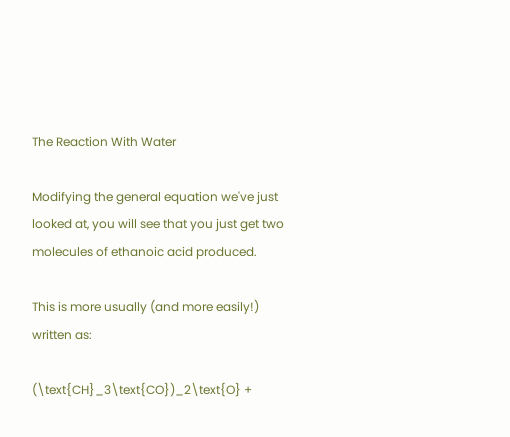The Reaction With Water

Modifying the general equation we've just looked at, you will see that you just get two molecules of ethanoic acid produced.

This is more usually (and more easily!) written as:

(\text{CH}_3\text{CO})_2\text{O} +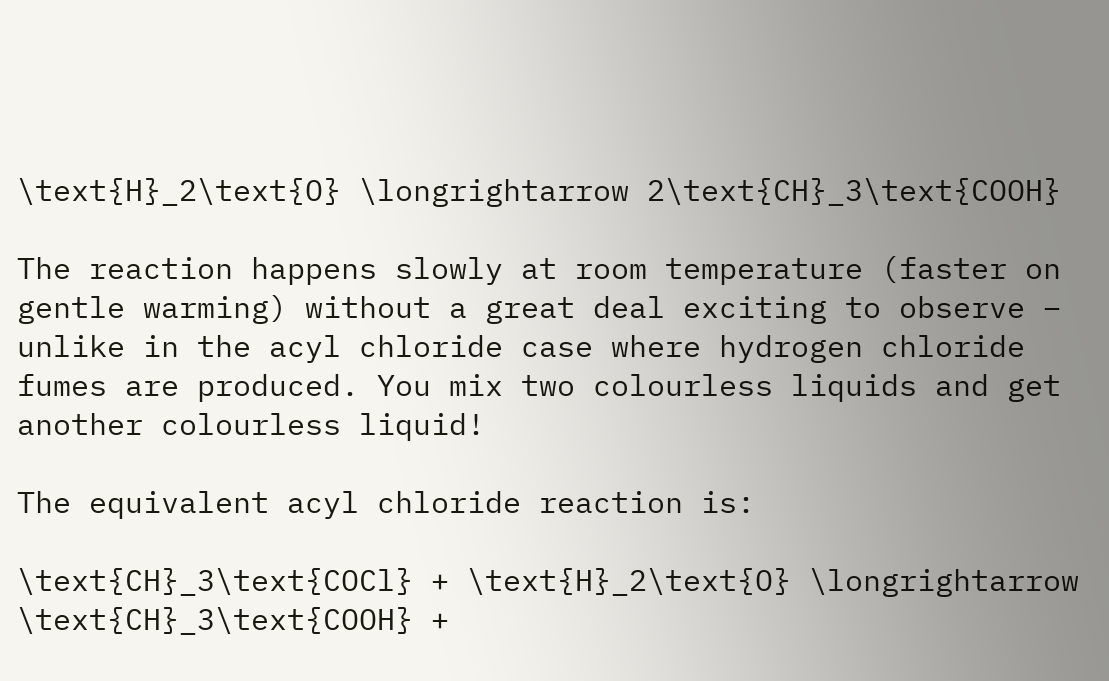\text{H}_2\text{O} \longrightarrow 2\text{CH}_3\text{COOH}

The reaction happens slowly at room temperature (faster on gentle warming) without a great deal exciting to observe – unlike in the acyl chloride case where hydrogen chloride fumes are produced. You mix two colourless liquids and get another colourless liquid!

The equivalent acyl chloride reaction is:

\text{CH}_3\text{COCl} + \text{H}_2\text{O} \longrightarrow \text{CH}_3\text{COOH} +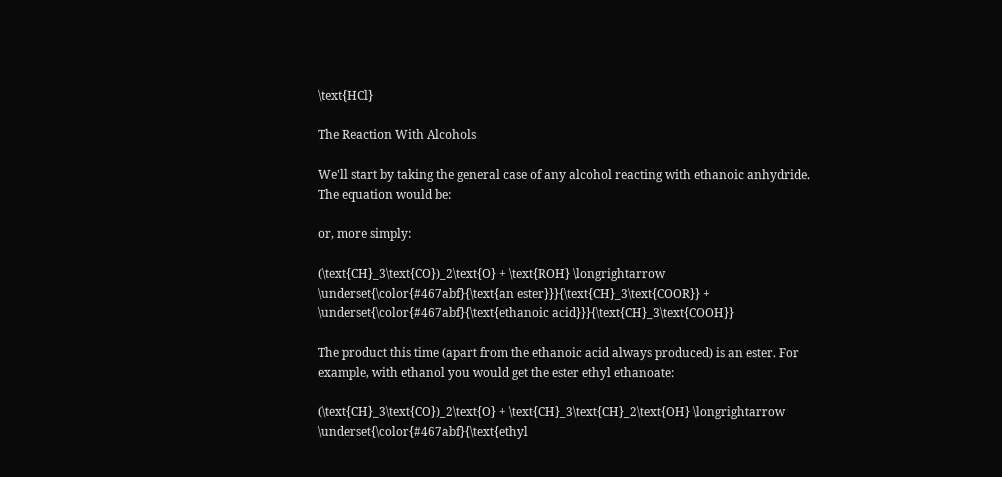\text{HCl}

The Reaction With Alcohols

We'll start by taking the general case of any alcohol reacting with ethanoic anhydride. The equation would be:

or, more simply:

(\text{CH}_3\text{CO})_2\text{O} + \text{ROH} \longrightarrow \underset{\color{#467abf}{\text{an ester}}}{\text{CH}_3\text{COOR}} + \underset{\color{#467abf}{\text{ethanoic acid}}}{\text{CH}_3\text{COOH}}

The product this time (apart from the ethanoic acid always produced) is an ester. For example, with ethanol you would get the ester ethyl ethanoate:

(\text{CH}_3\text{CO})_2\text{O} + \text{CH}_3\text{CH}_2\text{OH} \longrightarrow \underset{\color{#467abf}{\text{ethyl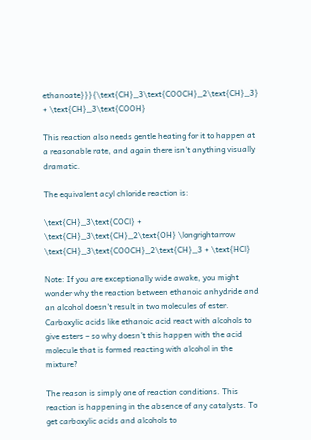ethanoate}}}{\text{CH}_3\text{COOCH}_2\text{CH}_3} + \text{CH}_3\text{COOH}

This reaction also needs gentle heating for it to happen at a reasonable rate, and again there isn't anything visually dramatic.

The equivalent acyl chloride reaction is:

\text{CH}_3\text{COCl} + \text{CH}_3\text{CH}_2\text{OH} \longrightarrow \text{CH}_3\text{COOCH}_2\text{CH}_3 + \text{HCl}

Note: If you are exceptionally wide awake, you might wonder why the reaction between ethanoic anhydride and an alcohol doesn't result in two molecules of ester. Carboxylic acids like ethanoic acid react with alcohols to give esters – so why doesn't this happen with the acid molecule that is formed reacting with alcohol in the mixture?

The reason is simply one of reaction conditions. This reaction is happening in the absence of any catalysts. To get carboxylic acids and alcohols to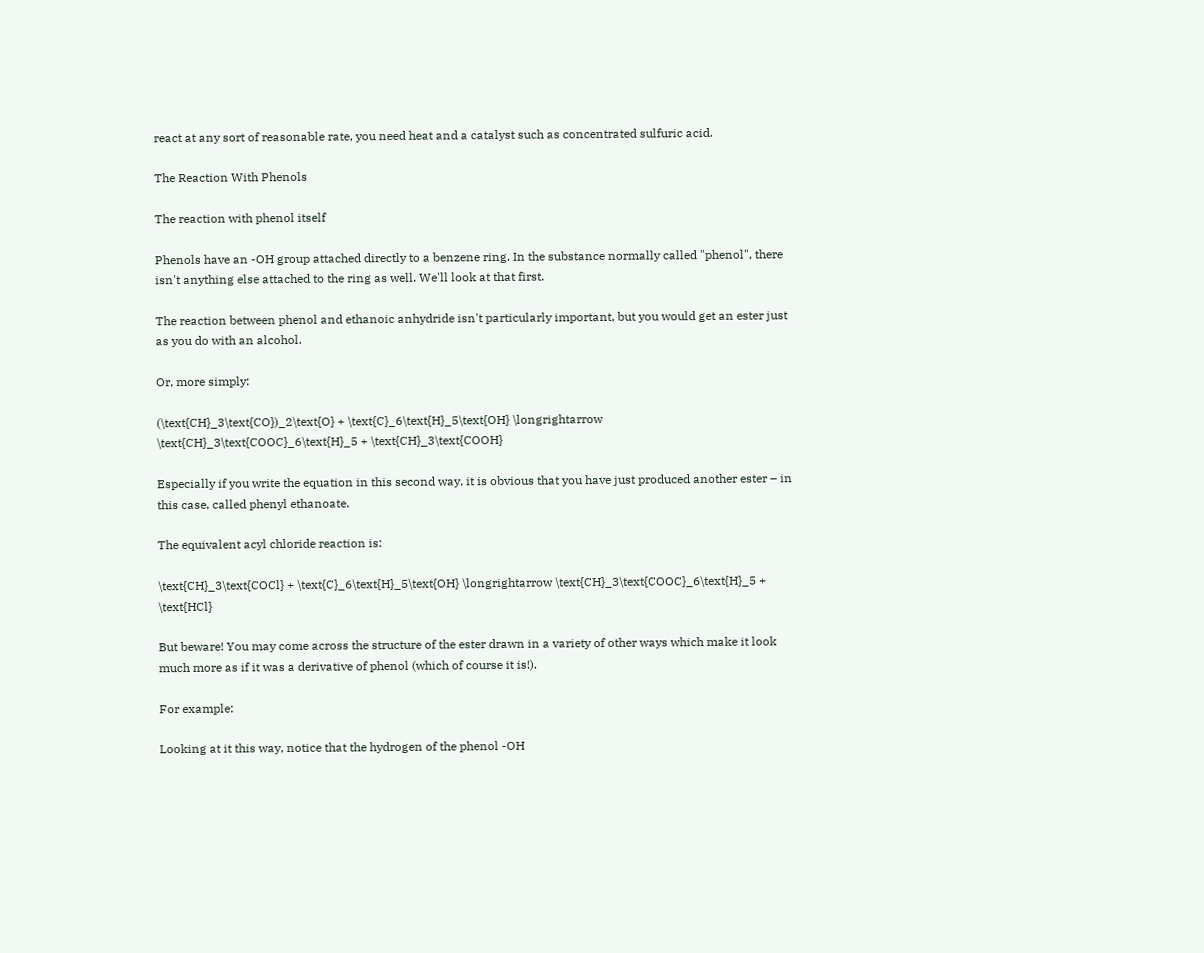react at any sort of reasonable rate, you need heat and a catalyst such as concentrated sulfuric acid.

The Reaction With Phenols

The reaction with phenol itself

Phenols have an -OH group attached directly to a benzene ring. In the substance normally called "phenol", there isn't anything else attached to the ring as well. We'll look at that first.

The reaction between phenol and ethanoic anhydride isn't particularly important, but you would get an ester just as you do with an alcohol.

Or, more simply:

(\text{CH}_3\text{CO})_2\text{O} + \text{C}_6\text{H}_5\text{OH} \longrightarrow \text{CH}_3\text{COOC}_6\text{H}_5 + \text{CH}_3\text{COOH}

Especially if you write the equation in this second way, it is obvious that you have just produced another ester – in this case, called phenyl ethanoate.

The equivalent acyl chloride reaction is:

\text{CH}_3\text{COCl} + \text{C}_6\text{H}_5\text{OH} \longrightarrow \text{CH}_3\text{COOC}_6\text{H}_5 + \text{HCl}

But beware! You may come across the structure of the ester drawn in a variety of other ways which make it look much more as if it was a derivative of phenol (which of course it is!).

For example:

Looking at it this way, notice that the hydrogen of the phenol -OH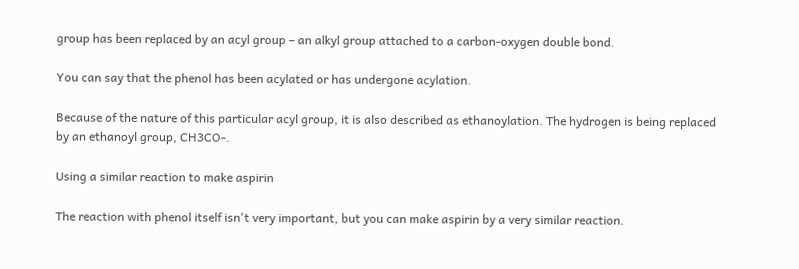group has been replaced by an acyl group – an alkyl group attached to a carbon-oxygen double bond.

You can say that the phenol has been acylated or has undergone acylation.

Because of the nature of this particular acyl group, it is also described as ethanoylation. The hydrogen is being replaced by an ethanoyl group, CH3CO-.

Using a similar reaction to make aspirin

The reaction with phenol itself isn't very important, but you can make aspirin by a very similar reaction.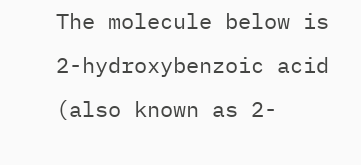The molecule below is 2-hydroxybenzoic acid (also known as 2-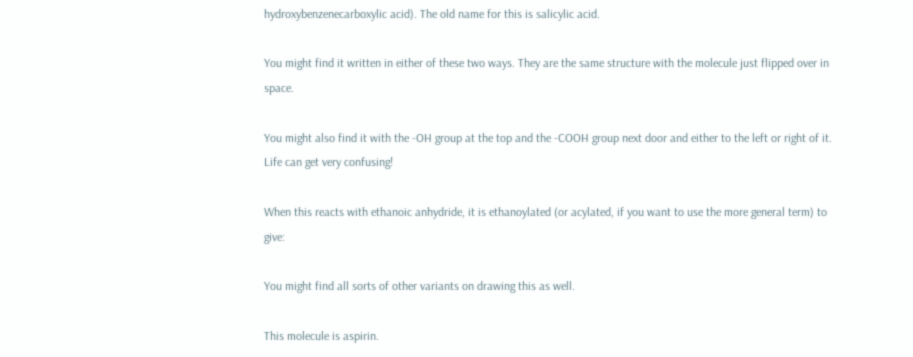hydroxybenzenecarboxylic acid). The old name for this is salicylic acid.

You might find it written in either of these two ways. They are the same structure with the molecule just flipped over in space.

You might also find it with the -OH group at the top and the -COOH group next door and either to the left or right of it. Life can get very confusing!

When this reacts with ethanoic anhydride, it is ethanoylated (or acylated, if you want to use the more general term) to give:

You might find all sorts of other variants on drawing this as well.

This molecule is aspirin.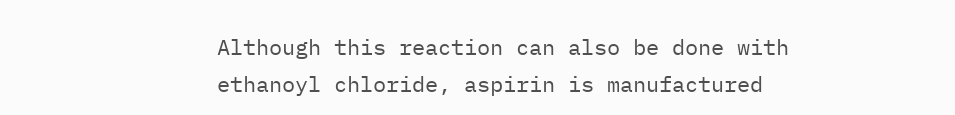Although this reaction can also be done with ethanoyl chloride, aspirin is manufactured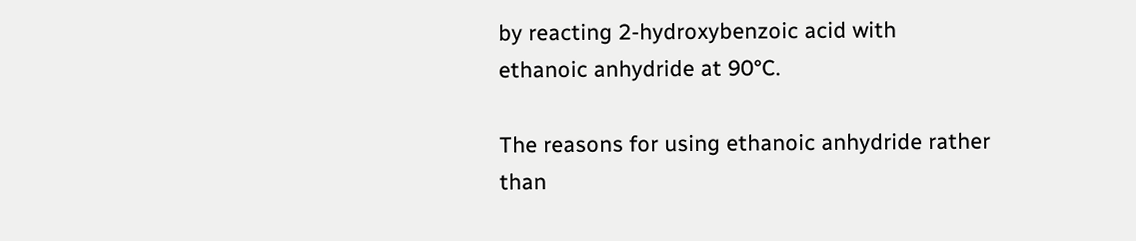by reacting 2-hydroxybenzoic acid with ethanoic anhydride at 90°C.

The reasons for using ethanoic anhydride rather than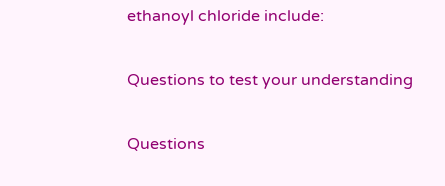ethanoyl chloride include:

Questions to test your understanding

Questions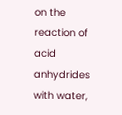on the reaction of acid anhydrides with water,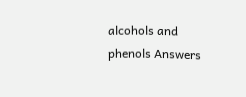alcohols and phenols Answers